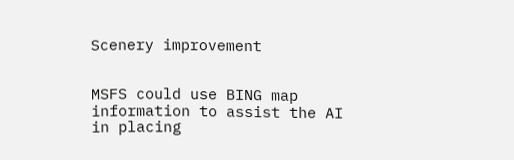Scenery improvement


MSFS could use BING map information to assist the AI in placing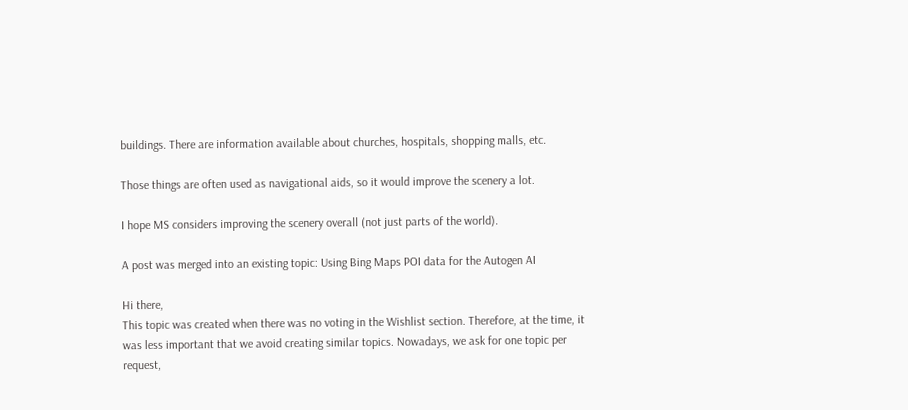buildings. There are information available about churches, hospitals, shopping malls, etc.

Those things are often used as navigational aids, so it would improve the scenery a lot.

I hope MS considers improving the scenery overall (not just parts of the world).

A post was merged into an existing topic: Using Bing Maps POI data for the Autogen AI

Hi there,
This topic was created when there was no voting in the Wishlist section. Therefore, at the time, it was less important that we avoid creating similar topics. Nowadays, we ask for one topic per request,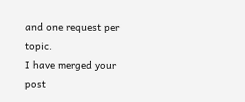and one request per topic.
I have merged your post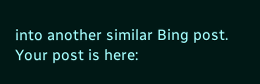into another similar Bing post. Your post is here: